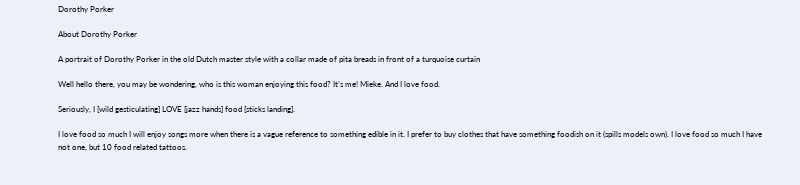Dorothy Porker

About Dorothy Porker

A portrait of Dorothy Porker in the old Dutch master style with a collar made of pita breads in front of a turquoise curtain

Well hello there, you may be wondering, who is this woman enjoying this food? It’s me! Mieke. And I love food.

Seriously, I [wild gesticulating] LOVE [jazz hands] food [sticks landing].

I love food so much I will enjoy songs more when there is a vague reference to something edible in it. I prefer to buy clothes that have something foodish on it (spills models own). I love food so much I have not one, but 10 food related tattoos.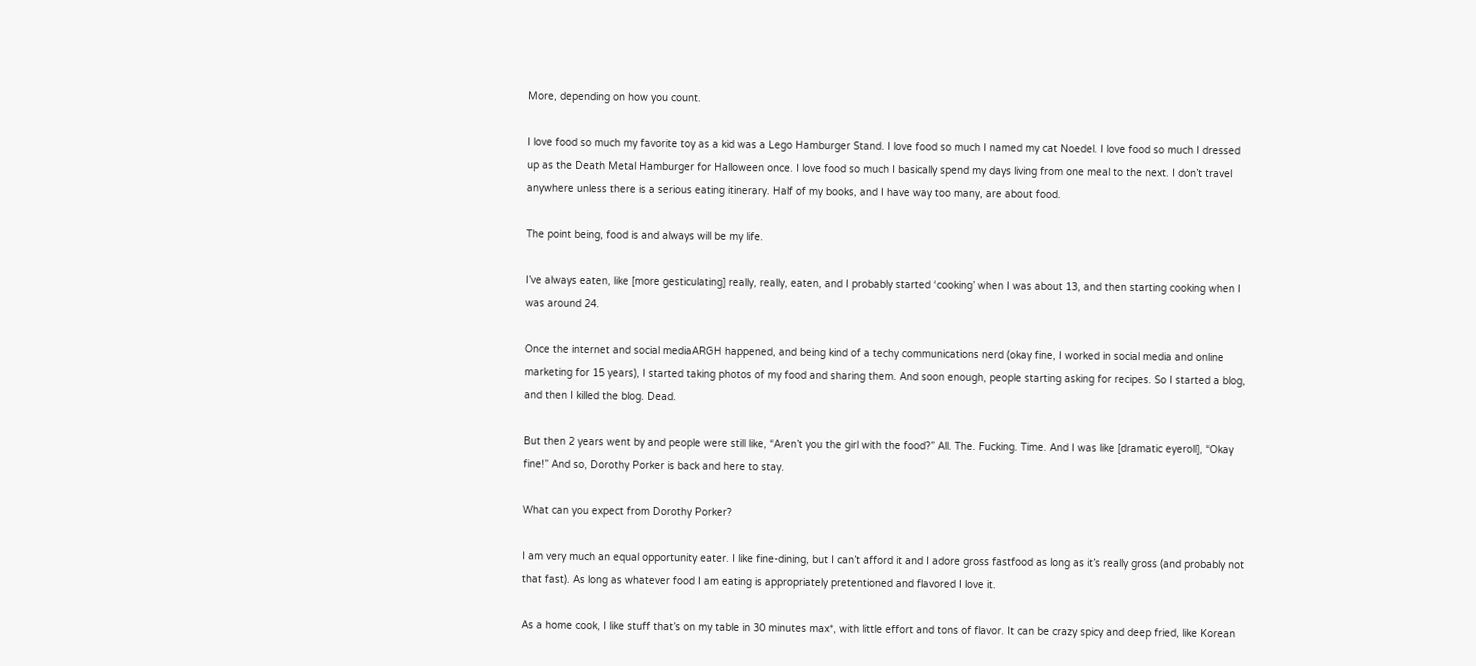More, depending on how you count.

I love food so much my favorite toy as a kid was a Lego Hamburger Stand. I love food so much I named my cat Noedel. I love food so much I dressed up as the Death Metal Hamburger for Halloween once. I love food so much I basically spend my days living from one meal to the next. I don’t travel anywhere unless there is a serious eating itinerary. Half of my books, and I have way too many, are about food.

The point being, food is and always will be my life.

I’ve always eaten, like [more gesticulating] really, really, eaten, and I probably started ‘cooking’ when I was about 13, and then starting cooking when I was around 24.

Once the internet and social mediaARGH happened, and being kind of a techy communications nerd (okay fine, I worked in social media and online marketing for 15 years), I started taking photos of my food and sharing them. And soon enough, people starting asking for recipes. So I started a blog, and then I killed the blog. Dead.

But then 2 years went by and people were still like, “Aren’t you the girl with the food?” All. The. Fucking. Time. And I was like [dramatic eyeroll], “Okay fine!” And so, Dorothy Porker is back and here to stay.

What can you expect from Dorothy Porker?

I am very much an equal opportunity eater. I like fine-dining, but I can’t afford it and I adore gross fastfood as long as it’s really gross (and probably not that fast). As long as whatever food I am eating is appropriately pretentioned and flavored I love it.

As a home cook, I like stuff that’s on my table in 30 minutes max*, with little effort and tons of flavor. It can be crazy spicy and deep fried, like Korean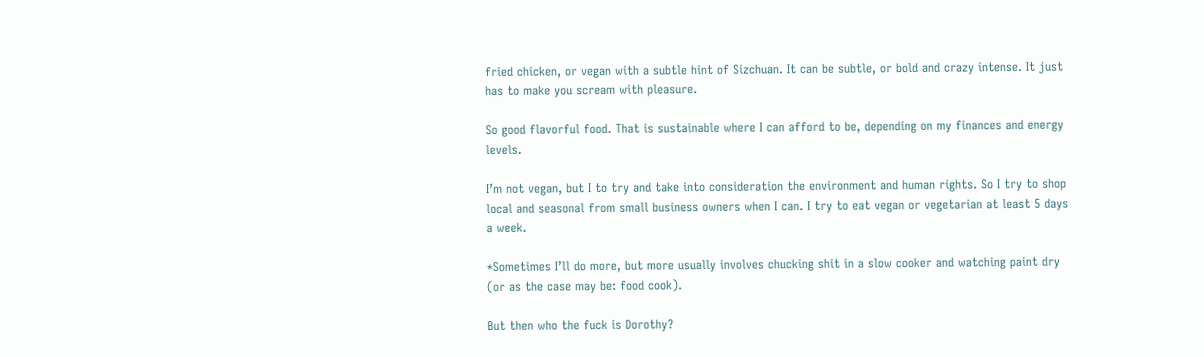fried chicken, or vegan with a subtle hint of Sizchuan. It can be subtle, or bold and crazy intense. It just has to make you scream with pleasure.

So good flavorful food. That is sustainable where I can afford to be, depending on my finances and energy levels.

I’m not vegan, but I to try and take into consideration the environment and human rights. So I try to shop local and seasonal from small business owners when I can. I try to eat vegan or vegetarian at least 5 days a week.

*Sometimes I’ll do more, but more usually involves chucking shit in a slow cooker and watching paint dry (or as the case may be: food cook).

But then who the fuck is Dorothy?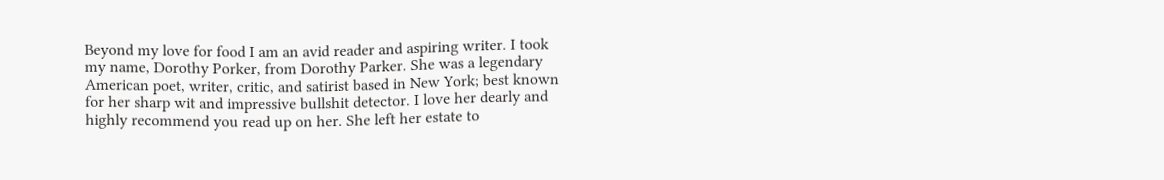Beyond my love for food I am an avid reader and aspiring writer. I took my name, Dorothy Porker, from Dorothy Parker. She was a legendary American poet, writer, critic, and satirist based in New York; best known for her sharp wit and impressive bullshit detector. I love her dearly and highly recommend you read up on her. She left her estate to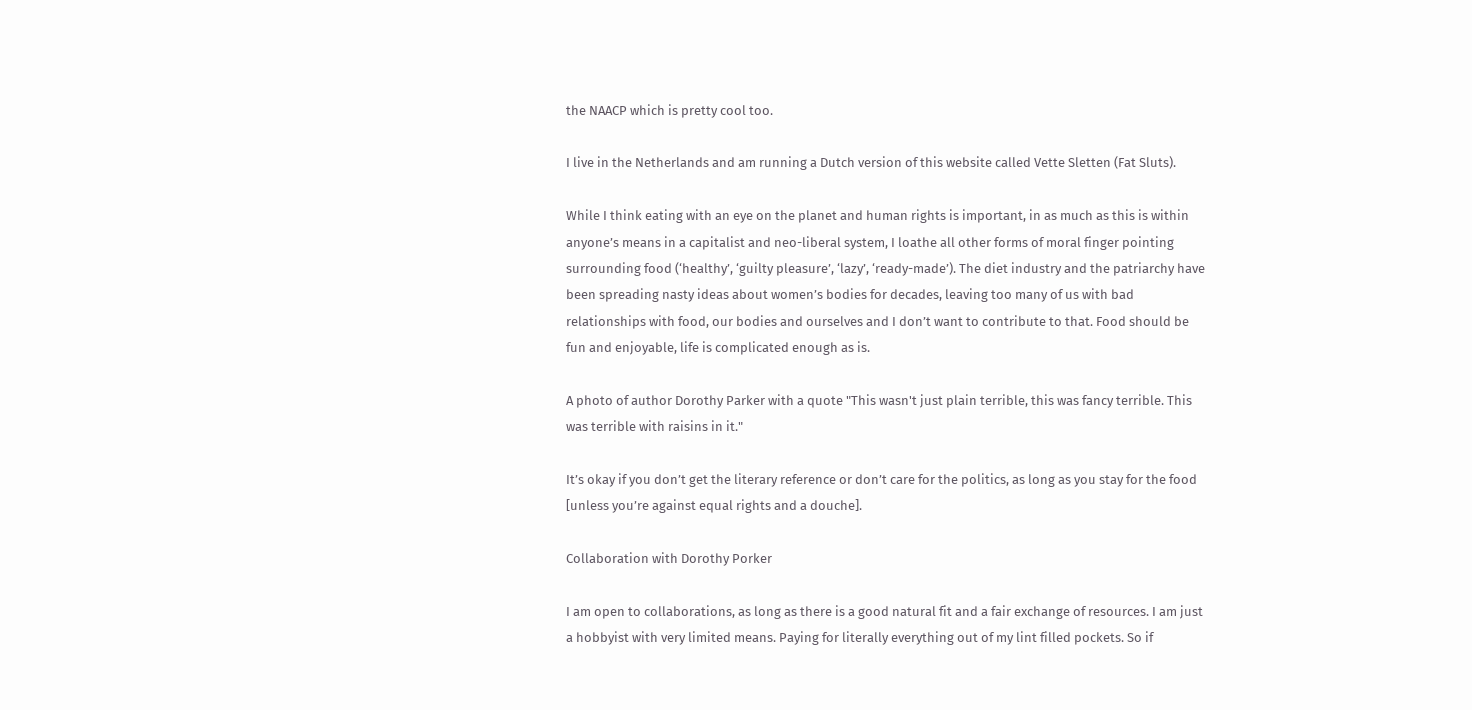the NAACP which is pretty cool too.

I live in the Netherlands and am running a Dutch version of this website called Vette Sletten (Fat Sluts).

While I think eating with an eye on the planet and human rights is important, in as much as this is within anyone’s means in a capitalist and neo-liberal system, I loathe all other forms of moral finger pointing surrounding food (‘healthy’, ‘guilty pleasure’, ‘lazy’, ‘ready-made’). The diet industry and the patriarchy have been spreading nasty ideas about women’s bodies for decades, leaving too many of us with bad relationships with food, our bodies and ourselves and I don’t want to contribute to that. Food should be fun and enjoyable, life is complicated enough as is.

A photo of author Dorothy Parker with a quote "This wasn't just plain terrible, this was fancy terrible. This was terrible with raisins in it."

It’s okay if you don’t get the literary reference or don’t care for the politics, as long as you stay for the food [unless you’re against equal rights and a douche].

Collaboration with Dorothy Porker

I am open to collaborations, as long as there is a good natural fit and a fair exchange of resources. I am just a hobbyist with very limited means. Paying for literally everything out of my lint filled pockets. So if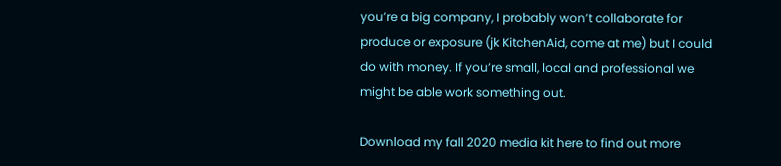you’re a big company, I probably won’t collaborate for produce or exposure (jk KitchenAid, come at me) but I could do with money. If you’re small, local and professional we might be able work something out.

Download my fall 2020 media kit here to find out more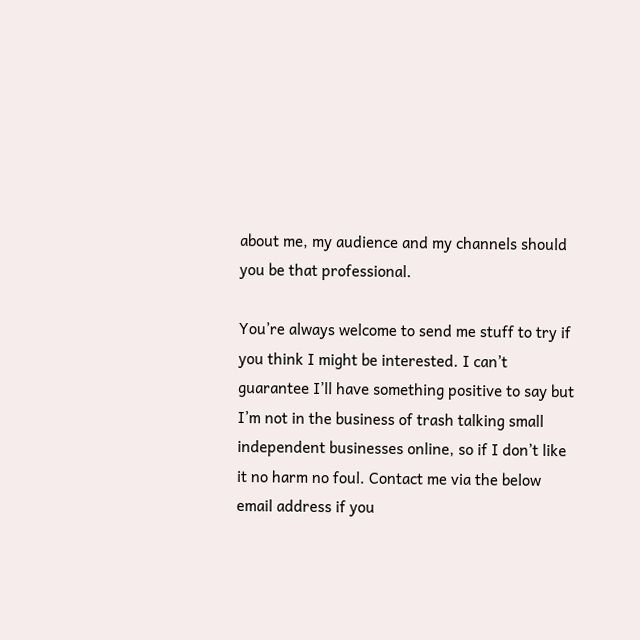about me, my audience and my channels should you be that professional.

You’re always welcome to send me stuff to try if you think I might be interested. I can’t guarantee I’ll have something positive to say but I’m not in the business of trash talking small independent businesses online, so if I don’t like it no harm no foul. Contact me via the below email address if you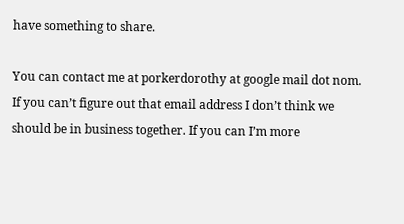have something to share.

You can contact me at porkerdorothy at google mail dot nom. If you can’t figure out that email address I don’t think we should be in business together. If you can I’m more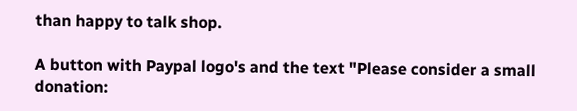than happy to talk shop.

A button with Paypal logo's and the text "Please consider a small donation: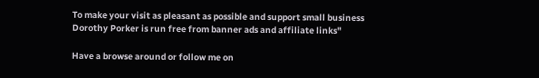To make your visit as pleasant as possible and support small business Dorothy Porker is run free from banner ads and affiliate links"

Have a browse around or follow me on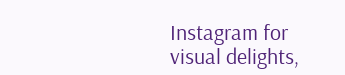Instagram for visual delights,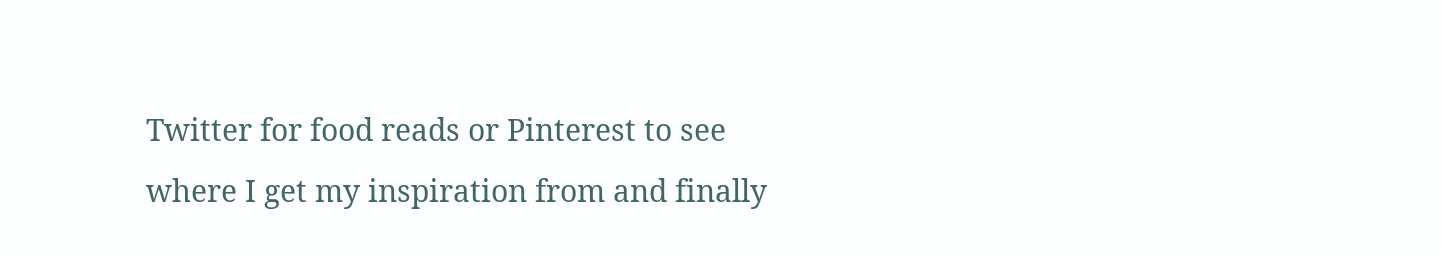Twitter for food reads or Pinterest to see where I get my inspiration from and finally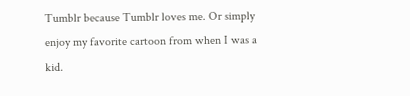Tumblr because Tumblr loves me. Or simply enjoy my favorite cartoon from when I was a kid.